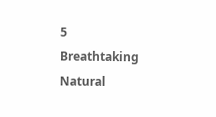5 Breathtaking Natural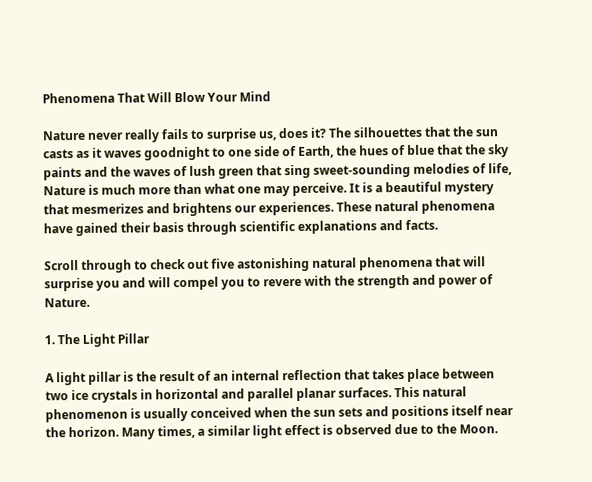Phenomena That Will Blow Your Mind

Nature never really fails to surprise us, does it? The silhouettes that the sun casts as it waves goodnight to one side of Earth, the hues of blue that the sky paints and the waves of lush green that sing sweet-sounding melodies of life, Nature is much more than what one may perceive. It is a beautiful mystery that mesmerizes and brightens our experiences. These natural phenomena have gained their basis through scientific explanations and facts.

Scroll through to check out five astonishing natural phenomena that will surprise you and will compel you to revere with the strength and power of Nature.

1. The Light Pillar

A light pillar is the result of an internal reflection that takes place between two ice crystals in horizontal and parallel planar surfaces. This natural phenomenon is usually conceived when the sun sets and positions itself near the horizon. Many times, a similar light effect is observed due to the Moon.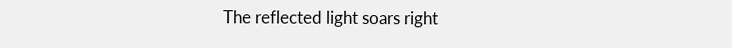The reflected light soars right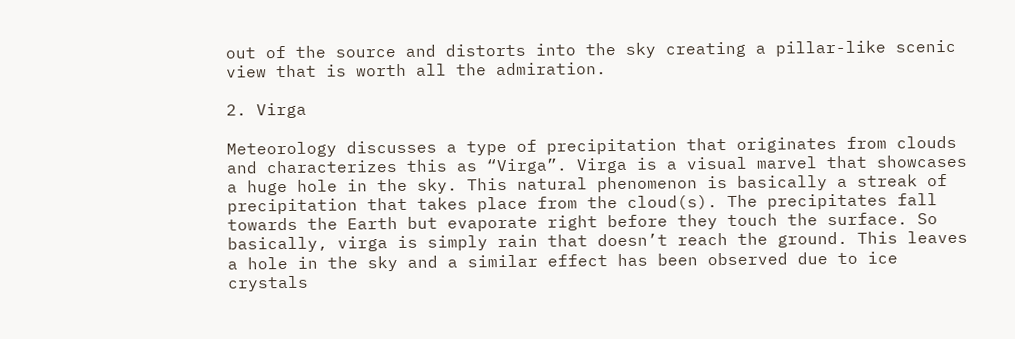out of the source and distorts into the sky creating a pillar-like scenic view that is worth all the admiration.

2. Virga

Meteorology discusses a type of precipitation that originates from clouds and characterizes this as “Virga”. Virga is a visual marvel that showcases a huge hole in the sky. This natural phenomenon is basically a streak of precipitation that takes place from the cloud(s). The precipitates fall towards the Earth but evaporate right before they touch the surface. So basically, virga is simply rain that doesn’t reach the ground. This leaves a hole in the sky and a similar effect has been observed due to ice crystals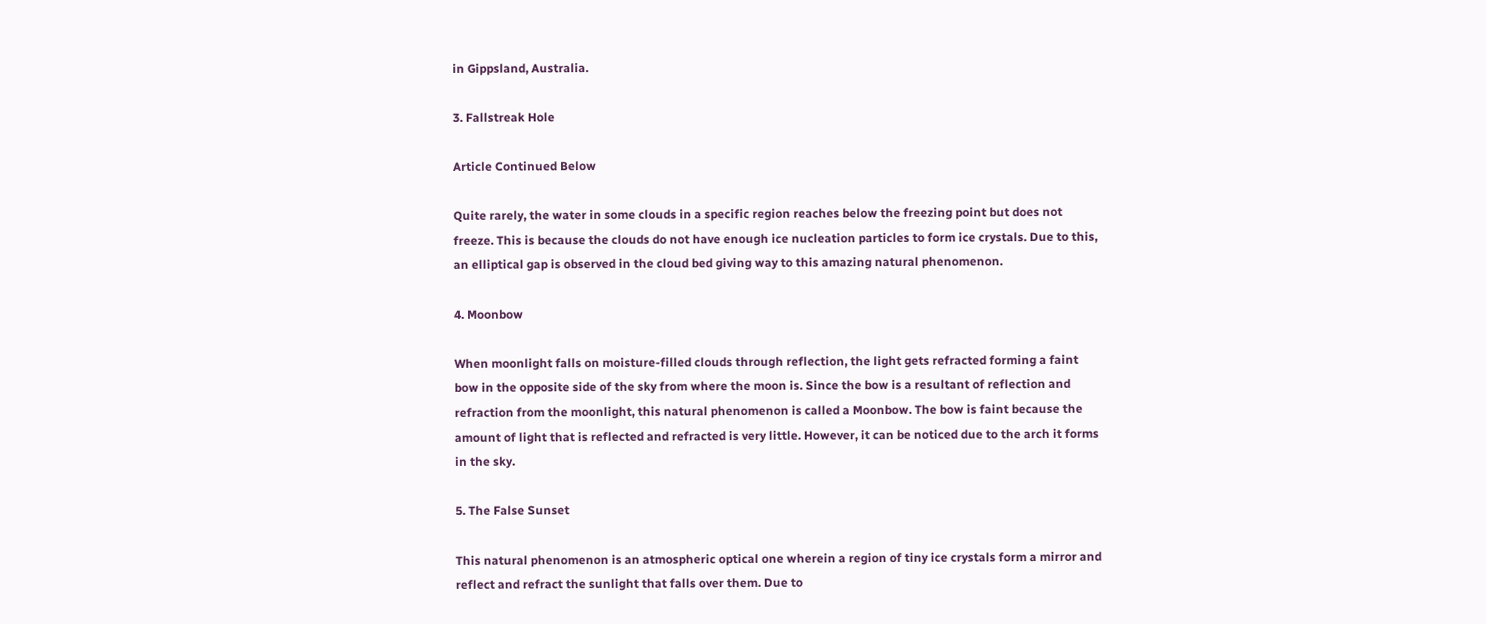in Gippsland, Australia.

3. Fallstreak Hole

Article Continued Below

Quite rarely, the water in some clouds in a specific region reaches below the freezing point but does not freeze. This is because the clouds do not have enough ice nucleation particles to form ice crystals. Due to this, an elliptical gap is observed in the cloud bed giving way to this amazing natural phenomenon.

4. Moonbow

When moonlight falls on moisture-filled clouds through reflection, the light gets refracted forming a faint bow in the opposite side of the sky from where the moon is. Since the bow is a resultant of reflection and refraction from the moonlight, this natural phenomenon is called a Moonbow. The bow is faint because the amount of light that is reflected and refracted is very little. However, it can be noticed due to the arch it forms in the sky.

5. The False Sunset

This natural phenomenon is an atmospheric optical one wherein a region of tiny ice crystals form a mirror and reflect and refract the sunlight that falls over them. Due to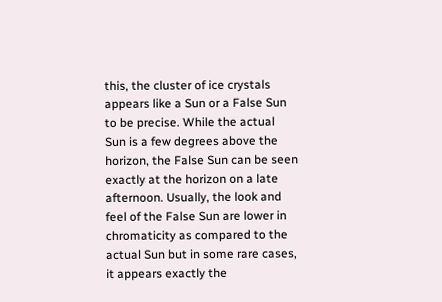this, the cluster of ice crystals appears like a Sun or a False Sun to be precise. While the actual Sun is a few degrees above the horizon, the False Sun can be seen exactly at the horizon on a late afternoon. Usually, the look and feel of the False Sun are lower in chromaticity as compared to the actual Sun but in some rare cases, it appears exactly the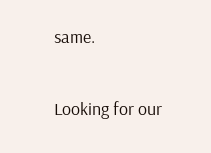same.

Looking for our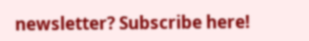newsletter? Subscribe here!